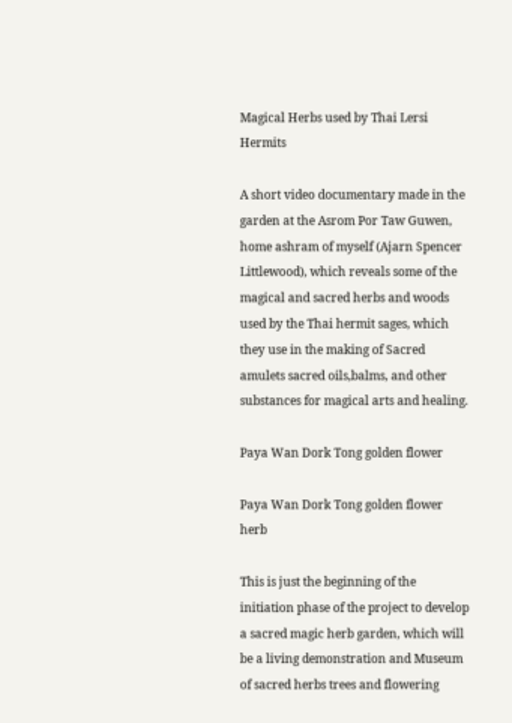Magical Herbs used by Thai Lersi Hermits

A short video documentary made in the garden at the Asrom Por Taw Guwen, home ashram of myself (Ajarn Spencer Littlewood), which reveals some of the magical and sacred herbs and woods used by the Thai hermit sages, which they use in the making of Sacred amulets sacred oils,balms, and other substances for magical arts and healing.

Paya Wan Dork Tong golden flower

Paya Wan Dork Tong golden flower herb

This is just the beginning of the initiation phase of the project to develop a sacred magic herb garden, which will be a living demonstration and Museum of sacred herbs trees and flowering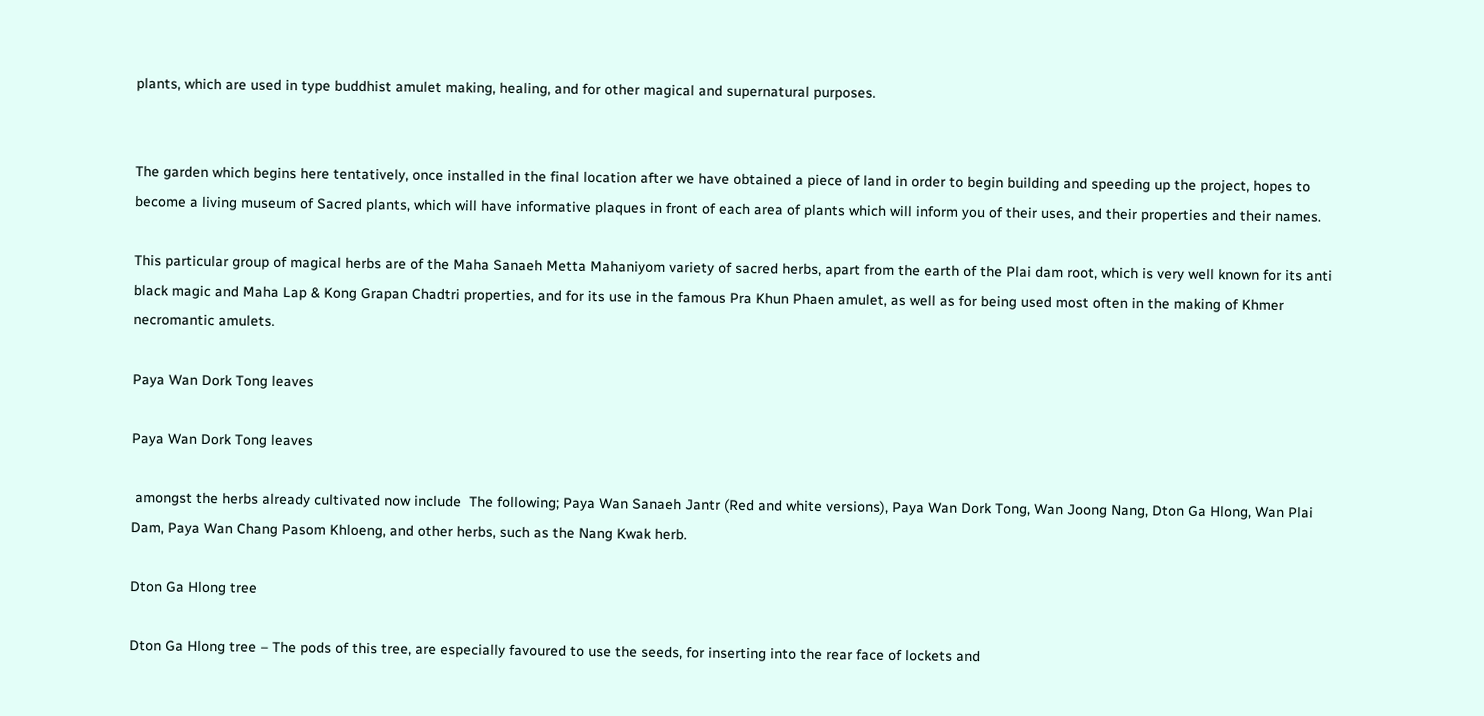plants, which are used in type buddhist amulet making, healing, and for other magical and supernatural purposes.


The garden which begins here tentatively, once installed in the final location after we have obtained a piece of land in order to begin building and speeding up the project, hopes to become a living museum of Sacred plants, which will have informative plaques in front of each area of plants which will inform you of their uses, and their properties and their names.

This particular group of magical herbs are of the Maha Sanaeh Metta Mahaniyom variety of sacred herbs, apart from the earth of the Plai dam root, which is very well known for its anti black magic and Maha Lap & Kong Grapan Chadtri properties, and for its use in the famous Pra Khun Phaen amulet, as well as for being used most often in the making of Khmer necromantic amulets.

Paya Wan Dork Tong leaves

Paya Wan Dork Tong leaves

 amongst the herbs already cultivated now include  The following; Paya Wan Sanaeh Jantr (Red and white versions), Paya Wan Dork Tong, Wan Joong Nang, Dton Ga Hlong, Wan Plai Dam, Paya Wan Chang Pasom Khloeng, and other herbs, such as the Nang Kwak herb.

Dton Ga Hlong tree

Dton Ga Hlong tree – The pods of this tree, are especially favoured to use the seeds, for inserting into the rear face of lockets and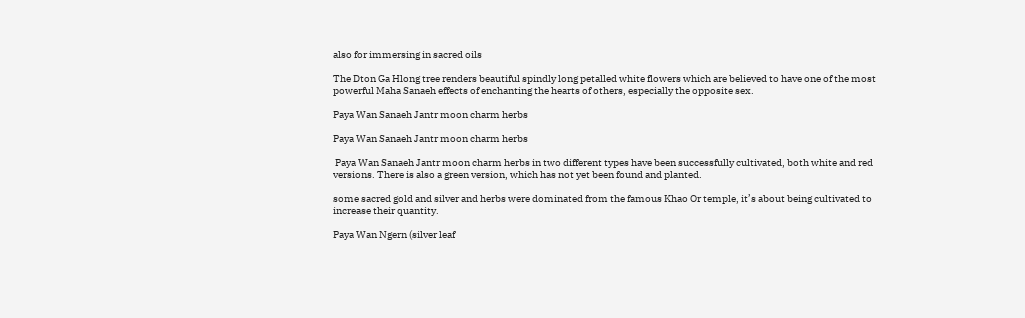also for immersing in sacred oils

The Dton Ga Hlong tree renders beautiful spindly long petalled white flowers which are believed to have one of the most powerful Maha Sanaeh effects of enchanting the hearts of others, especially the opposite sex.

Paya Wan Sanaeh Jantr moon charm herbs

Paya Wan Sanaeh Jantr moon charm herbs

 Paya Wan Sanaeh Jantr moon charm herbs in two different types have been successfully cultivated, both white and red versions. There is also a green version, which has not yet been found and planted.

some sacred gold and silver and herbs were dominated from the famous Khao Or temple, it’s about being cultivated to increase their quantity.

Paya Wan Ngern (silver leaf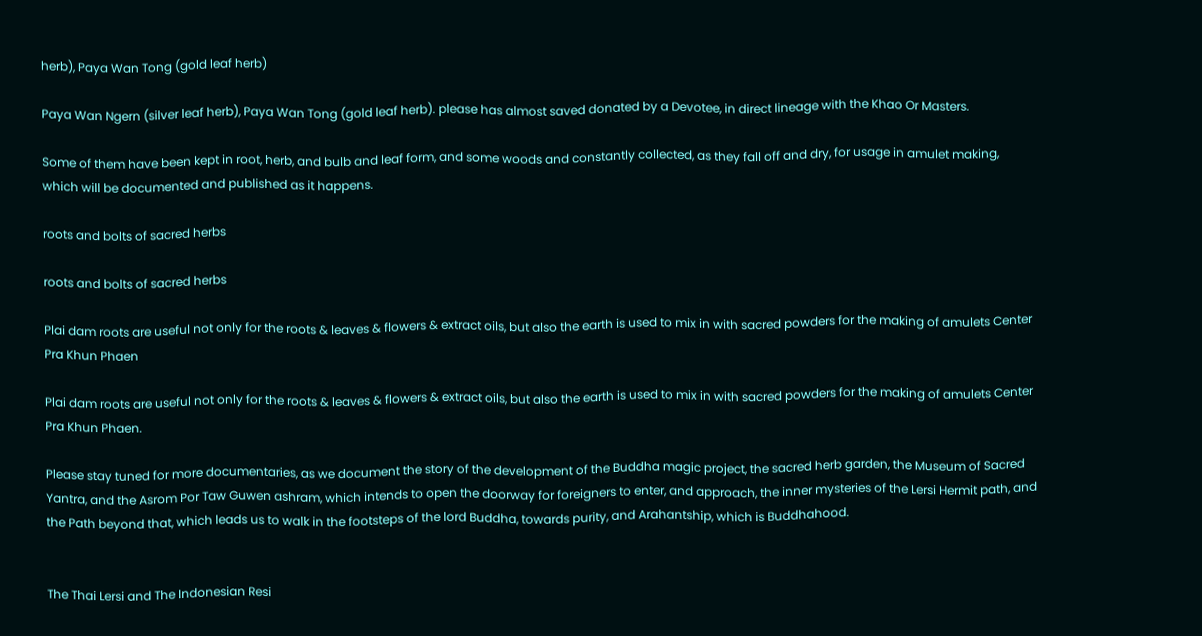herb), Paya Wan Tong (gold leaf herb)

Paya Wan Ngern (silver leaf herb), Paya Wan Tong (gold leaf herb). please has almost saved donated by a Devotee, in direct lineage with the Khao Or Masters.

Some of them have been kept in root, herb, and bulb and leaf form, and some woods and constantly collected, as they fall off and dry, for usage in amulet making, which will be documented and published as it happens.

roots and bolts of sacred herbs

roots and bolts of sacred herbs

Plai dam roots are useful not only for the roots & leaves & flowers & extract oils, but also the earth is used to mix in with sacred powders for the making of amulets Center Pra Khun Phaen

Plai dam roots are useful not only for the roots & leaves & flowers & extract oils, but also the earth is used to mix in with sacred powders for the making of amulets Center Pra Khun Phaen.

Please stay tuned for more documentaries, as we document the story of the development of the Buddha magic project, the sacred herb garden, the Museum of Sacred Yantra, and the Asrom Por Taw Guwen ashram, which intends to open the doorway for foreigners to enter, and approach, the inner mysteries of the Lersi Hermit path, and the Path beyond that, which leads us to walk in the footsteps of the lord Buddha, towards purity, and Arahantship, which is Buddhahood.


The Thai Lersi and The Indonesian Resi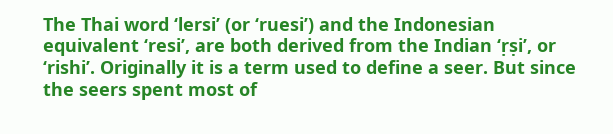The Thai word ‘lersi’ (or ‘ruesi’) and the Indonesian equivalent ‘resi’, are both derived from the Indian ‘ṛṣi’, or ‘rishi’. Originally it is a term used to define a seer. But since the seers spent most of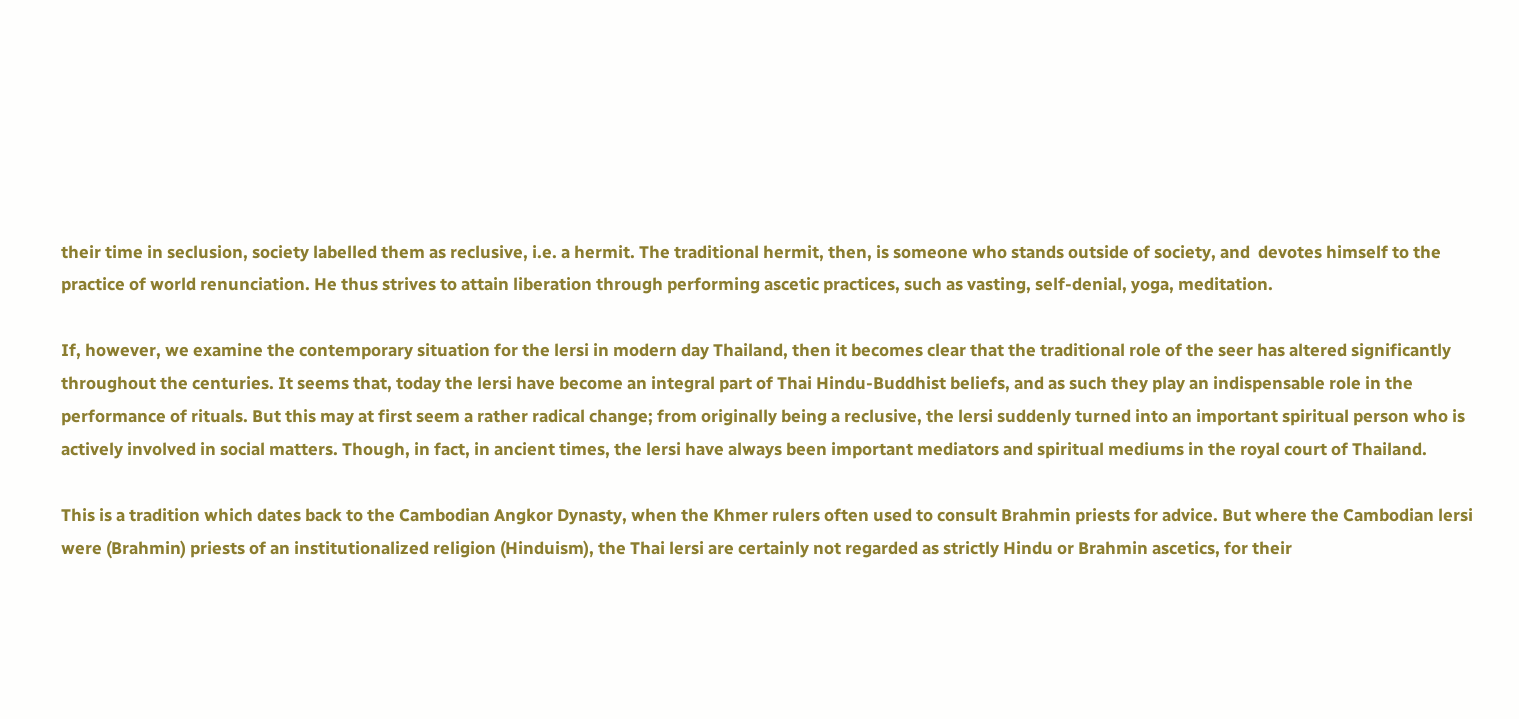their time in seclusion, society labelled them as reclusive, i.e. a hermit. The traditional hermit, then, is someone who stands outside of society, and  devotes himself to the practice of world renunciation. He thus strives to attain liberation through performing ascetic practices, such as vasting, self-denial, yoga, meditation.

If, however, we examine the contemporary situation for the lersi in modern day Thailand, then it becomes clear that the traditional role of the seer has altered significantly throughout the centuries. It seems that, today the lersi have become an integral part of Thai Hindu-Buddhist beliefs, and as such they play an indispensable role in the performance of rituals. But this may at first seem a rather radical change; from originally being a reclusive, the lersi suddenly turned into an important spiritual person who is actively involved in social matters. Though, in fact, in ancient times, the lersi have always been important mediators and spiritual mediums in the royal court of Thailand.

This is a tradition which dates back to the Cambodian Angkor Dynasty, when the Khmer rulers often used to consult Brahmin priests for advice. But where the Cambodian lersi were (Brahmin) priests of an institutionalized religion (Hinduism), the Thai lersi are certainly not regarded as strictly Hindu or Brahmin ascetics, for their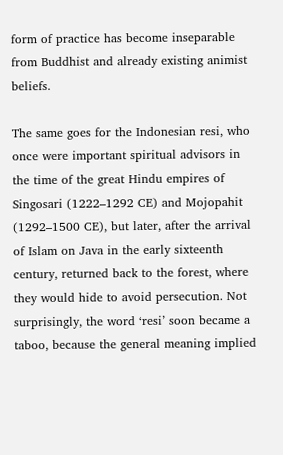form of practice has become inseparable from Buddhist and already existing animist beliefs.

The same goes for the Indonesian resi, who once were important spiritual advisors in the time of the great Hindu empires of Singosari (1222–1292 CE) and Mojopahit (1292–1500 CE), but later, after the arrival of Islam on Java in the early sixteenth century, returned back to the forest, where they would hide to avoid persecution. Not surprisingly, the word ‘resi’ soon became a taboo, because the general meaning implied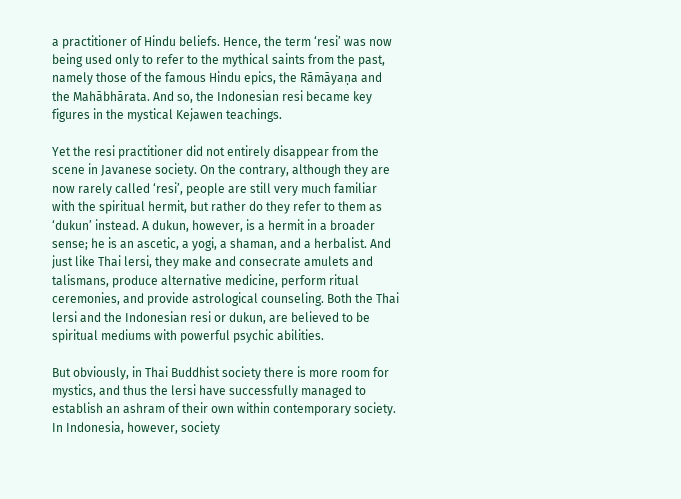a practitioner of Hindu beliefs. Hence, the term ‘resi’ was now being used only to refer to the mythical saints from the past, namely those of the famous Hindu epics, the Rāmāyaṇa and the Mahābhārata. And so, the Indonesian resi became key figures in the mystical Kejawen teachings.

Yet the resi practitioner did not entirely disappear from the scene in Javanese society. On the contrary, although they are now rarely called ‘resi’, people are still very much familiar with the spiritual hermit, but rather do they refer to them as ‘dukun’ instead. A dukun, however, is a hermit in a broader sense; he is an ascetic, a yogi, a shaman, and a herbalist. And just like Thai lersi, they make and consecrate amulets and talismans, produce alternative medicine, perform ritual ceremonies, and provide astrological counseling. Both the Thai lersi and the Indonesian resi or dukun, are believed to be spiritual mediums with powerful psychic abilities.

But obviously, in Thai Buddhist society there is more room for mystics, and thus the lersi have successfully managed to establish an ashram of their own within contemporary society. In Indonesia, however, society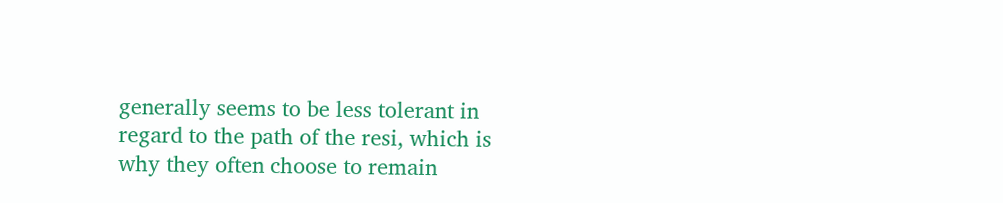generally seems to be less tolerant in regard to the path of the resi, which is why they often choose to remain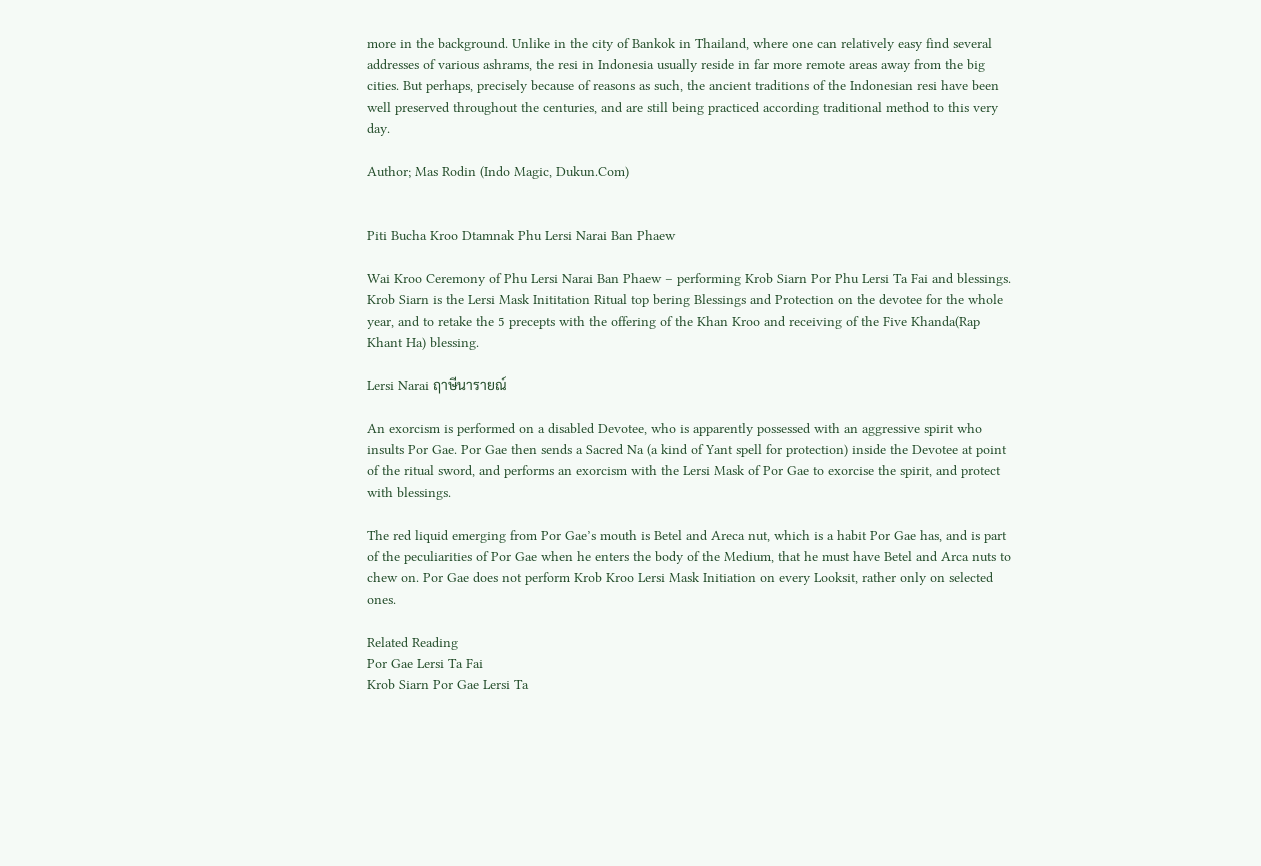more in the background. Unlike in the city of Bankok in Thailand, where one can relatively easy find several addresses of various ashrams, the resi in Indonesia usually reside in far more remote areas away from the big cities. But perhaps, precisely because of reasons as such, the ancient traditions of the Indonesian resi have been well preserved throughout the centuries, and are still being practiced according traditional method to this very day.

Author; Mas Rodin (Indo Magic, Dukun.Com)


Piti Bucha Kroo Dtamnak Phu Lersi Narai Ban Phaew

Wai Kroo Ceremony of Phu Lersi Narai Ban Phaew – performing Krob Siarn Por Phu Lersi Ta Fai and blessings. Krob Siarn is the Lersi Mask Inititation Ritual top bering Blessings and Protection on the devotee for the whole year, and to retake the 5 precepts with the offering of the Khan Kroo and receiving of the Five Khanda(Rap Khant Ha) blessing.

Lersi Narai ฤาษีนารายณ์

An exorcism is performed on a disabled Devotee, who is apparently possessed with an aggressive spirit who insults Por Gae. Por Gae then sends a Sacred Na (a kind of Yant spell for protection) inside the Devotee at point of the ritual sword, and performs an exorcism with the Lersi Mask of Por Gae to exorcise the spirit, and protect with blessings.

The red liquid emerging from Por Gae’s mouth is Betel and Areca nut, which is a habit Por Gae has, and is part of the peculiarities of Por Gae when he enters the body of the Medium, that he must have Betel and Arca nuts to chew on. Por Gae does not perform Krob Kroo Lersi Mask Initiation on every Looksit, rather only on selected ones.

Related Reading
Por Gae Lersi Ta Fai
Krob Siarn Por Gae Lersi Ta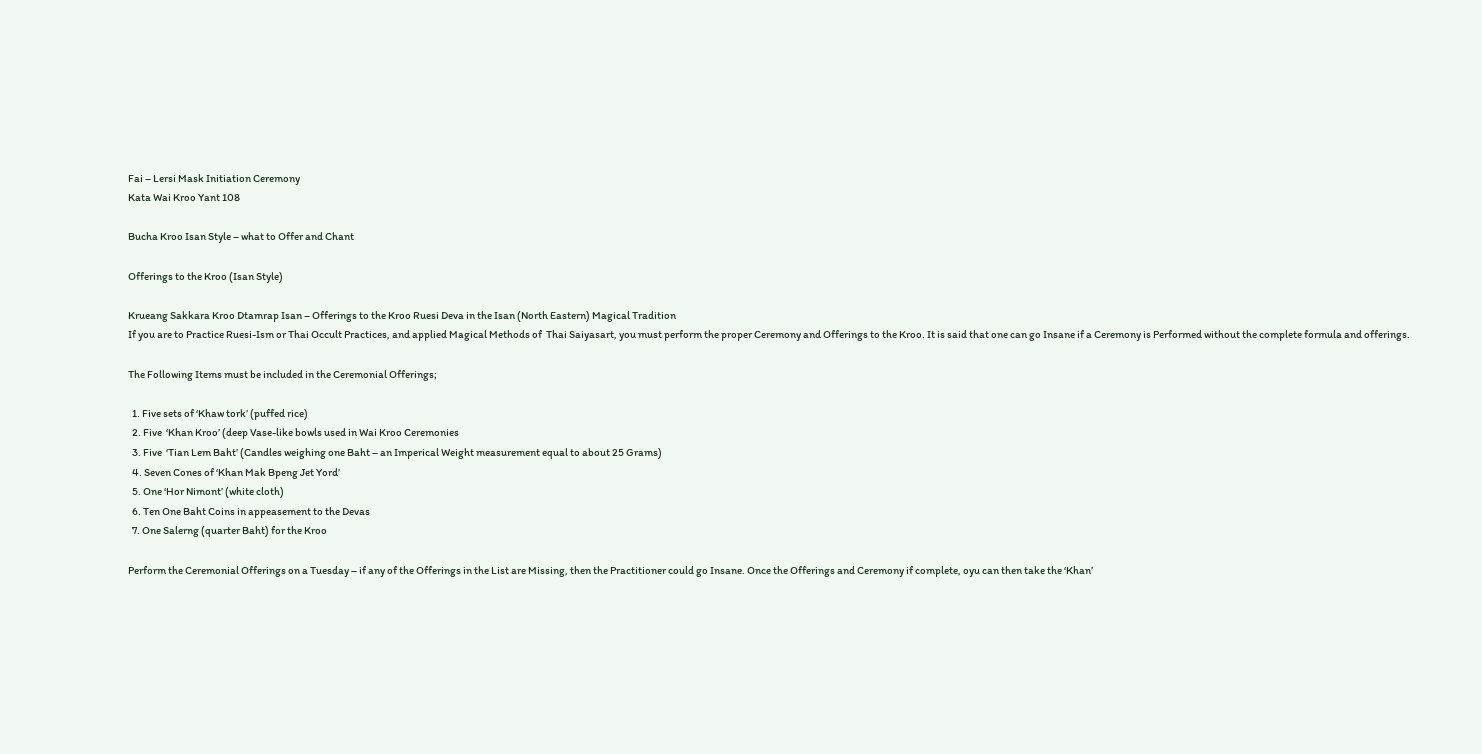Fai – Lersi Mask Initiation Ceremony
Kata Wai Kroo Yant 108

Bucha Kroo Isan Style – what to Offer and Chant

Offerings to the Kroo (Isan Style)

Krueang Sakkara Kroo Dtamrap Isan – Offerings to the Kroo Ruesi Deva in the Isan (North Eastern) Magical Tradition
If you are to Practice Ruesi-Ism or Thai Occult Practices, and applied Magical Methods of  Thai Saiyasart, you must perform the proper Ceremony and Offerings to the Kroo. It is said that one can go Insane if a Ceremony is Performed without the complete formula and offerings.

The Following Items must be included in the Ceremonial Offerings;

  1. Five sets of ‘Khaw tork’ (puffed rice)
  2. Five  ‘Khan Kroo’ (deep Vase-like bowls used in Wai Kroo Ceremonies
  3. Five  ‘Tian Lem Baht’ (Candles weighing one Baht – an Imperical Weight measurement equal to about 25 Grams)
  4. Seven Cones of ‘Khan Mak Bpeng Jet Yord’
  5. One ‘Hor Nimont’ (white cloth)
  6. Ten One Baht Coins in appeasement to the Devas
  7. One Salerng (quarter Baht) for the Kroo

Perform the Ceremonial Offerings on a Tuesday – if any of the Offerings in the List are Missing, then the Practitioner could go Insane. Once the Offerings and Ceremony if complete, oyu can then take the ‘Khan’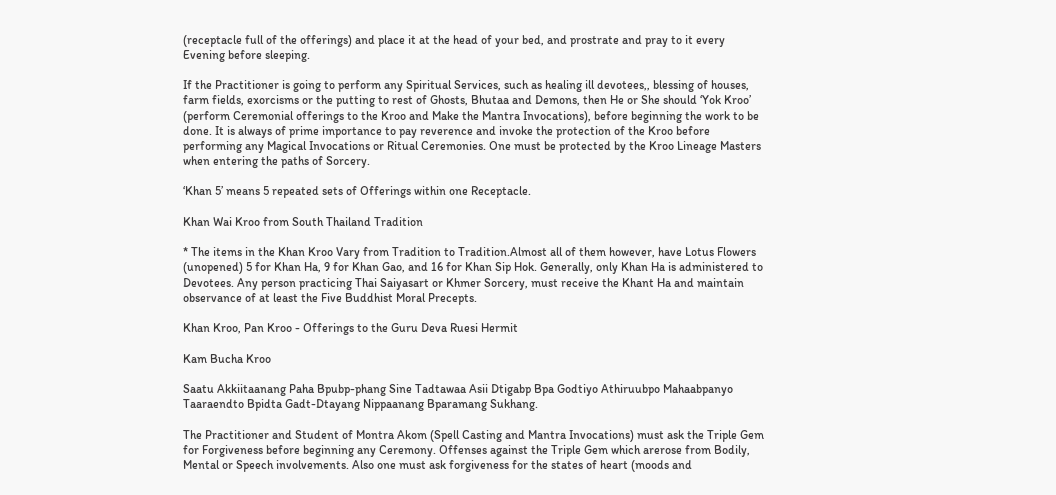(receptacle full of the offerings) and place it at the head of your bed, and prostrate and pray to it every Evening before sleeping.

If the Practitioner is going to perform any Spiritual Services, such as healing ill devotees,, blessing of houses, farm fields, exorcisms or the putting to rest of Ghosts, Bhutaa and Demons, then He or She should ‘Yok Kroo’ (perform Ceremonial offerings to the Kroo and Make the Mantra Invocations), before beginning the work to be done. It is always of prime importance to pay reverence and invoke the protection of the Kroo before performing any Magical Invocations or Ritual Ceremonies. One must be protected by the Kroo Lineage Masters when entering the paths of Sorcery.

‘Khan 5’ means 5 repeated sets of Offerings within one Receptacle.

Khan Wai Kroo from South Thailand Tradition

* The items in the Khan Kroo Vary from Tradition to Tradition.Almost all of them however, have Lotus Flowers (unopened) 5 for Khan Ha, 9 for Khan Gao, and 16 for Khan Sip Hok. Generally, only Khan Ha is administered to Devotees. Any person practicing Thai Saiyasart or Khmer Sorcery, must receive the Khant Ha and maintain observance of at least the Five Buddhist Moral Precepts.

Khan Kroo, Pan Kroo - Offerings to the Guru Deva Ruesi Hermit

Kam Bucha Kroo

Saatu Akkiitaanang Paha Bpubp-phang Sine Tadtawaa Asii Dtigabp Bpa Godtiyo Athiruubpo Mahaabpanyo Taaraendto Bpidta Gadt-Dtayang Nippaanang Bparamang Sukhang.

The Practitioner and Student of Montra Akom (Spell Casting and Mantra Invocations) must ask the Triple Gem for Forgiveness before beginning any Ceremony. Offenses against the Triple Gem which arerose from Bodily, Mental or Speech involvements. Also one must ask forgiveness for the states of heart (moods and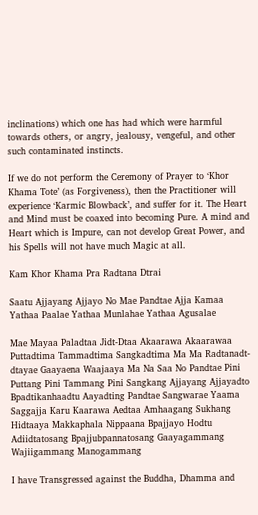inclinations) which one has had which were harmful towards others, or angry, jealousy, vengeful, and other such contaminated instincts.

If we do not perform the Ceremony of Prayer to ‘Khor Khama Tote’ (as Forgiveness), then the Practitioner will experience ‘Karmic Blowback’, and suffer for it. The Heart and Mind must be coaxed into becoming Pure. A mind and Heart which is Impure, can not develop Great Power, and his Spells will not have much Magic at all.

Kam Khor Khama Pra Radtana Dtrai

Saatu Ajjayang Ajjayo No Mae Pandtae Ajja Kamaa Yathaa Paalae Yathaa Munlahae Yathaa Agusalae

Mae Mayaa Paladtaa Jidt-Dtaa Akaarawa Akaarawaa Puttadtima Tammadtima Sangkadtima Ma Ma Radtanadt-dtayae Gaayaena Waajaaya Ma Na Saa No Pandtae Pini Puttang Pini Tammang Pini Sangkang Ajjayang Ajjayadto Bpadtikanhaadtu Aayadting Pandtae Sangwarae Yaama Saggajja Karu Kaarawa Aedtaa Amhaagang Sukhang Hidtaaya Makkaphala Nippaana Bpajjayo Hodtu Adiidtatosang Bpajjubpannatosang Gaayagammang Wajiigammang Manogammang

I have Transgressed against the Buddha, Dhamma and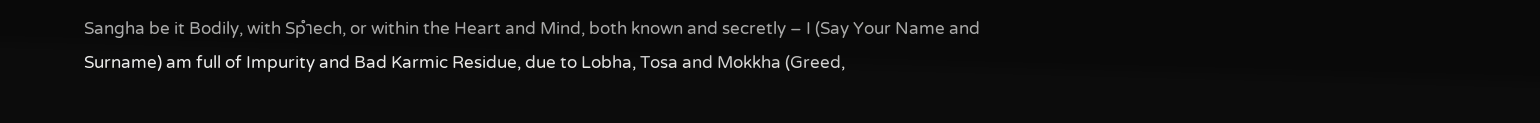Sangha be it Bodily, with Spำech, or within the Heart and Mind, both known and secretly – I (Say Your Name and Surname) am full of Impurity and Bad Karmic Residue, due to Lobha, Tosa and Mokkha (Greed,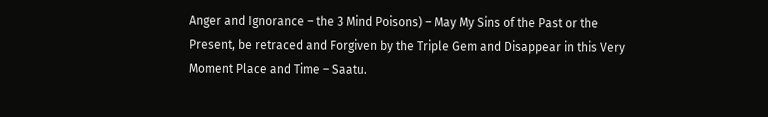Anger and Ignorance – the 3 Mind Poisons) – May My Sins of the Past or the Present, be retraced and Forgiven by the Triple Gem and Disappear in this Very Moment Place and Time – Saatu.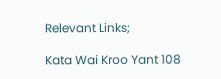Relevant Links;

Kata Wai Kroo Yant 108